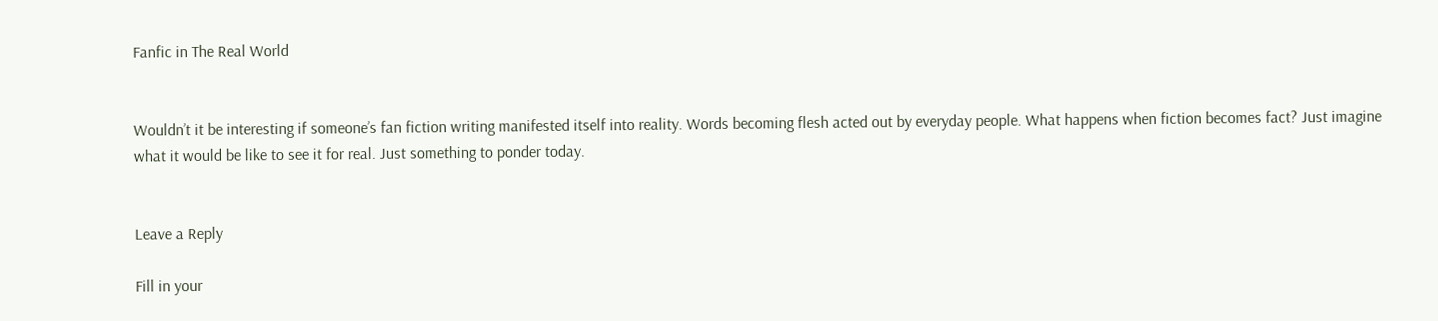Fanfic in The Real World


Wouldn’t it be interesting if someone’s fan fiction writing manifested itself into reality. Words becoming flesh acted out by everyday people. What happens when fiction becomes fact? Just imagine what it would be like to see it for real. Just something to ponder today.


Leave a Reply

Fill in your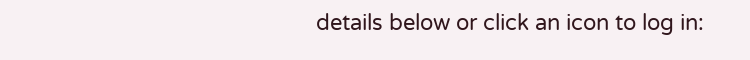details below or click an icon to log in: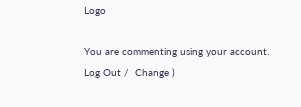Logo

You are commenting using your account. Log Out /  Change )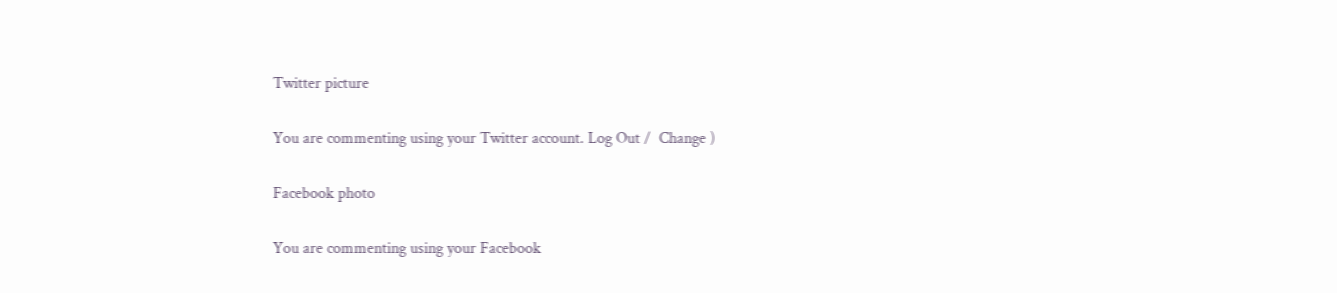Twitter picture

You are commenting using your Twitter account. Log Out /  Change )

Facebook photo

You are commenting using your Facebook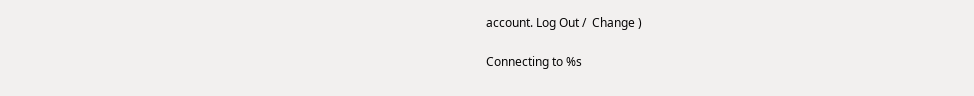account. Log Out /  Change )

Connecting to %s